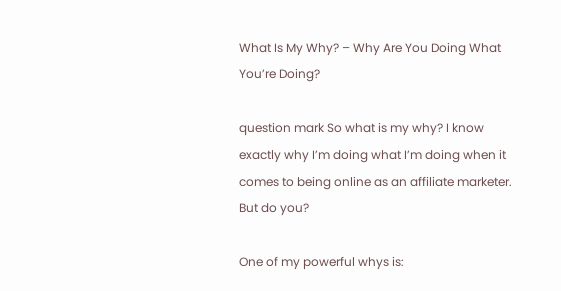What Is My Why? – Why Are You Doing What You’re Doing?

question mark So what is my why? I know exactly why I’m doing what I’m doing when it comes to being online as an affiliate marketer. But do you?

One of my powerful whys is: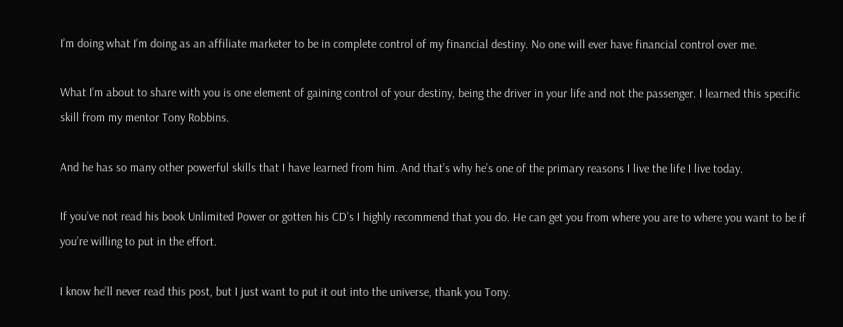I’m doing what I’m doing as an affiliate marketer to be in complete control of my financial destiny. No one will ever have financial control over me.

What I’m about to share with you is one element of gaining control of your destiny, being the driver in your life and not the passenger. I learned this specific skill from my mentor Tony Robbins.

And he has so many other powerful skills that I have learned from him. And that’s why he’s one of the primary reasons I live the life I live today.

If you’ve not read his book Unlimited Power or gotten his CD’s I highly recommend that you do. He can get you from where you are to where you want to be if you’re willing to put in the effort.

I know he’ll never read this post, but I just want to put it out into the universe, thank you Tony.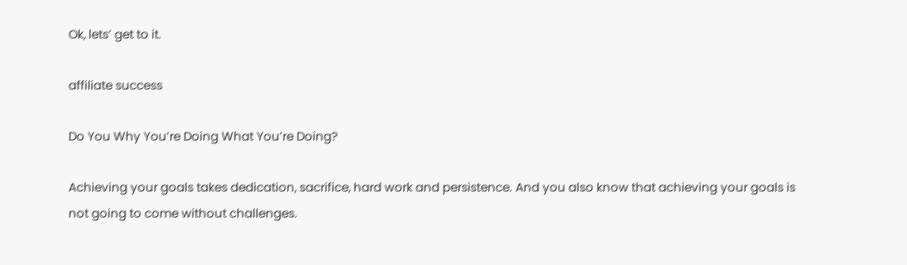Ok, lets’ get to it.

affiliate success

Do You Why You’re Doing What You’re Doing?

Achieving your goals takes dedication, sacrifice, hard work and persistence. And you also know that achieving your goals is not going to come without challenges.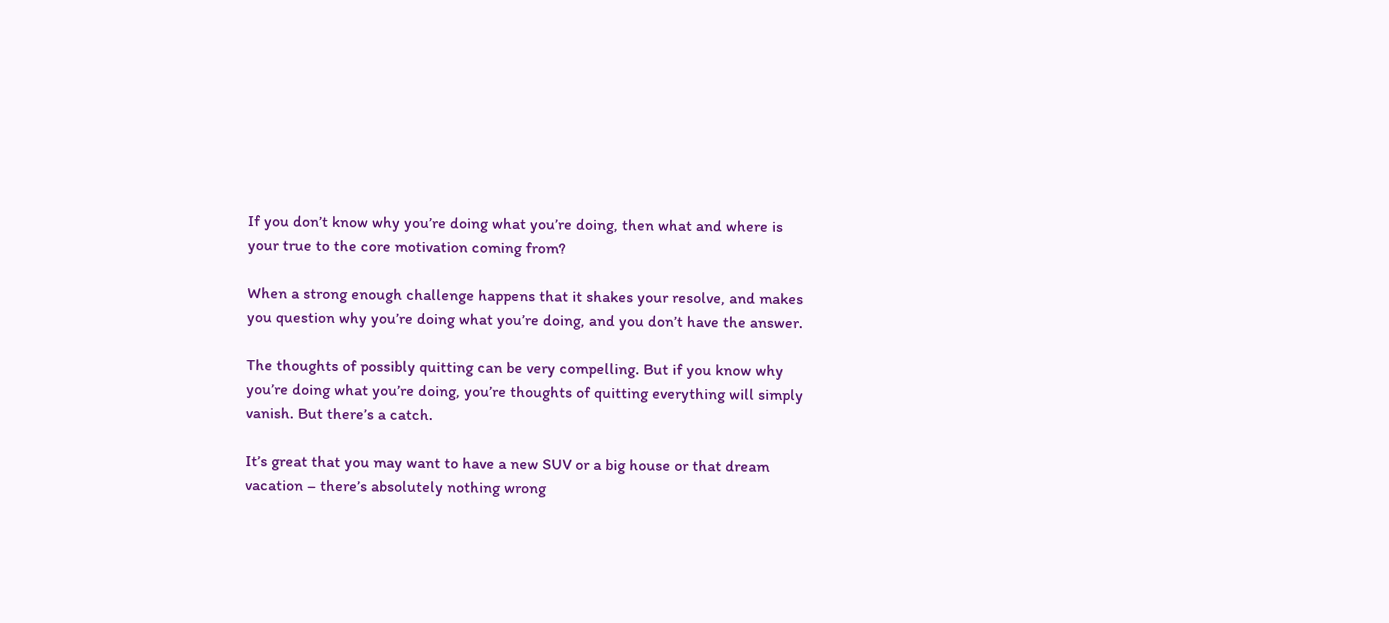If you don’t know why you’re doing what you’re doing, then what and where is your true to the core motivation coming from?

When a strong enough challenge happens that it shakes your resolve, and makes you question why you’re doing what you’re doing, and you don’t have the answer.

The thoughts of possibly quitting can be very compelling. But if you know why you’re doing what you’re doing, you’re thoughts of quitting everything will simply vanish. But there’s a catch.

It’s great that you may want to have a new SUV or a big house or that dream vacation – there’s absolutely nothing wrong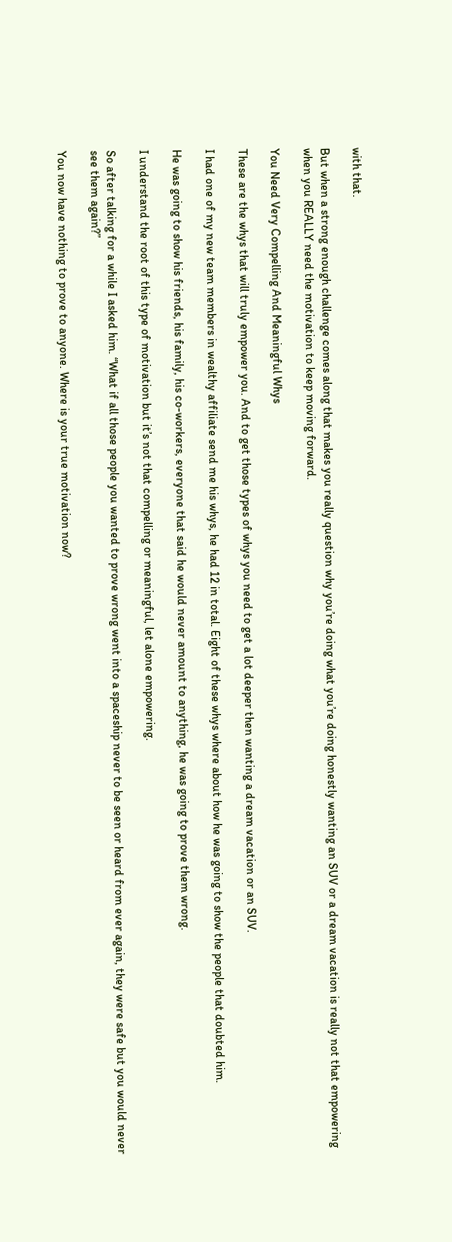with that.

But when a strong enough challenge comes along that makes you really question why you’re doing what you’re doing honestly wanting an SUV or a dream vacation is really not that empowering when you REALLY need the motivation to keep moving forward.

You Need Very Compelling And Meaningful Whys

These are the whys that will truly empower you. And to get those types of whys you need to get a lot deeper then wanting a dream vacation or an SUV.

I had one of my new team members in wealthy affiliate send me his whys, he had 12 in total. Eight of these whys where about how he was going to show the people that doubted him.

He was going to show his friends, his family, his co-workers, everyone that said he would never amount to anything, he was going to prove them wrong.

I understand the root of this type of motivation but it’s not that compelling or meaningful, let alone empowering.

So after talking for a while I asked him. “What if all those people you wanted to prove wrong went into a spaceship never to be seen or heard from ever again, they were safe but you would never see them again?”

You now have nothing to prove to anyone. Where is your true motivation now?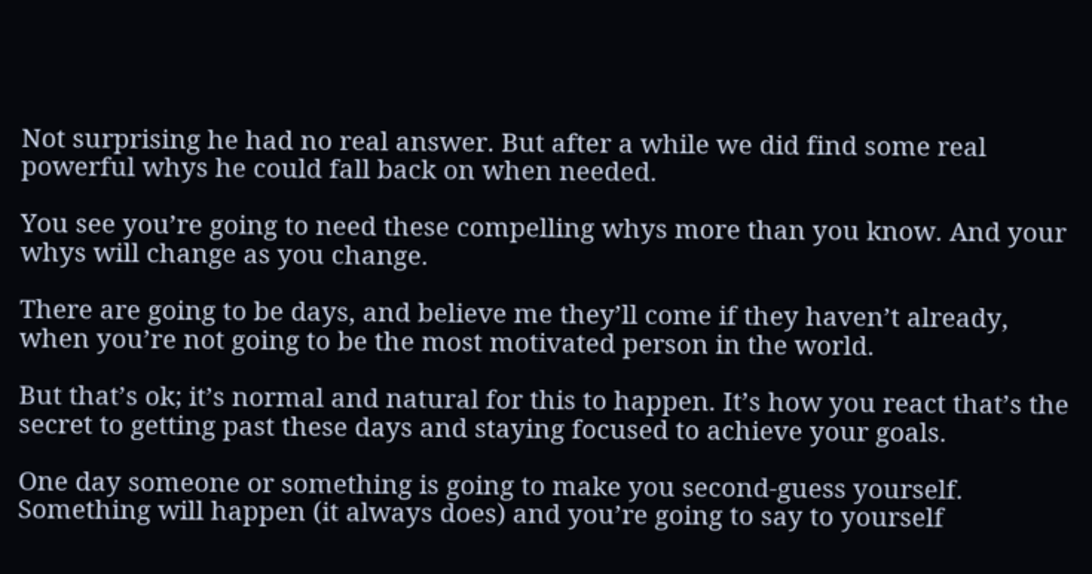Not surprising he had no real answer. But after a while we did find some real powerful whys he could fall back on when needed.

You see you’re going to need these compelling whys more than you know. And your whys will change as you change.

There are going to be days, and believe me they’ll come if they haven’t already, when you’re not going to be the most motivated person in the world.

But that’s ok; it’s normal and natural for this to happen. It’s how you react that’s the secret to getting past these days and staying focused to achieve your goals.

One day someone or something is going to make you second-guess yourself. Something will happen (it always does) and you’re going to say to yourself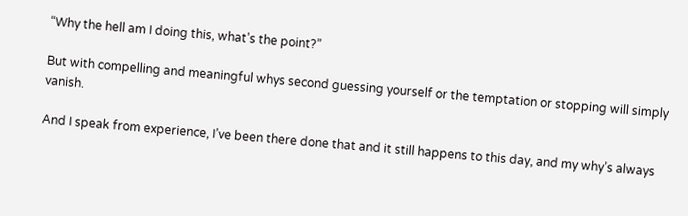“Why the hell am I doing this, what’s the point?”

But with compelling and meaningful whys second guessing yourself or the temptation or stopping will simply vanish.

And I speak from experience, I’ve been there done that and it still happens to this day, and my why’s always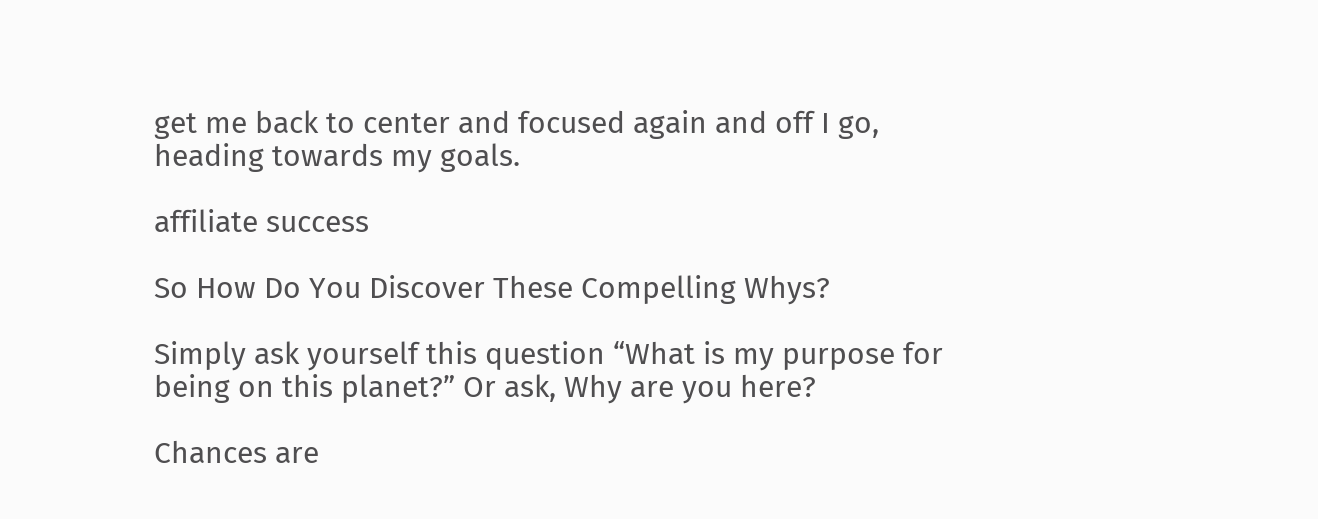get me back to center and focused again and off I go, heading towards my goals.

affiliate success

So How Do You Discover These Compelling Whys?

Simply ask yourself this question “What is my purpose for being on this planet?” Or ask, Why are you here?

Chances are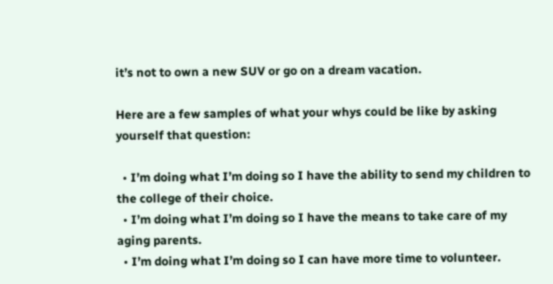it’s not to own a new SUV or go on a dream vacation.

Here are a few samples of what your whys could be like by asking yourself that question:

  • I’m doing what I’m doing so I have the ability to send my children to the college of their choice.
  • I’m doing what I’m doing so I have the means to take care of my aging parents.
  • I’m doing what I’m doing so I can have more time to volunteer.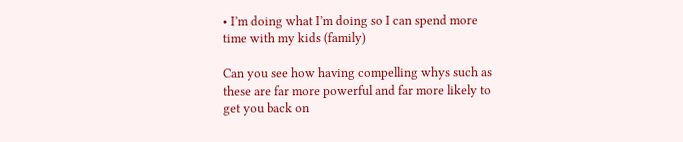• I’m doing what I’m doing so I can spend more time with my kids (family)

Can you see how having compelling whys such as these are far more powerful and far more likely to get you back on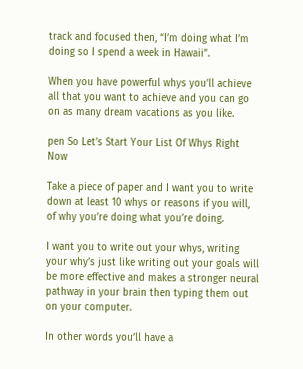track and focused then, “I’m doing what I’m doing so I spend a week in Hawaii”.

When you have powerful whys you’ll achieve all that you want to achieve and you can go on as many dream vacations as you like.

pen So Let’s Start Your List Of Whys Right Now

Take a piece of paper and I want you to write down at least 10 whys or reasons if you will, of why you’re doing what you’re doing.

I want you to write out your whys, writing your why’s just like writing out your goals will be more effective and makes a stronger neural pathway in your brain then typing them out on your computer.

In other words you’ll have a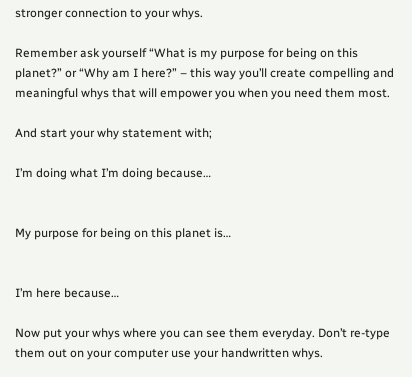stronger connection to your whys.

Remember ask yourself “What is my purpose for being on this planet?” or “Why am I here?” – this way you’ll create compelling and meaningful whys that will empower you when you need them most.

And start your why statement with;

I’m doing what I’m doing because…


My purpose for being on this planet is…


I’m here because…

Now put your whys where you can see them everyday. Don’t re-type them out on your computer use your handwritten whys.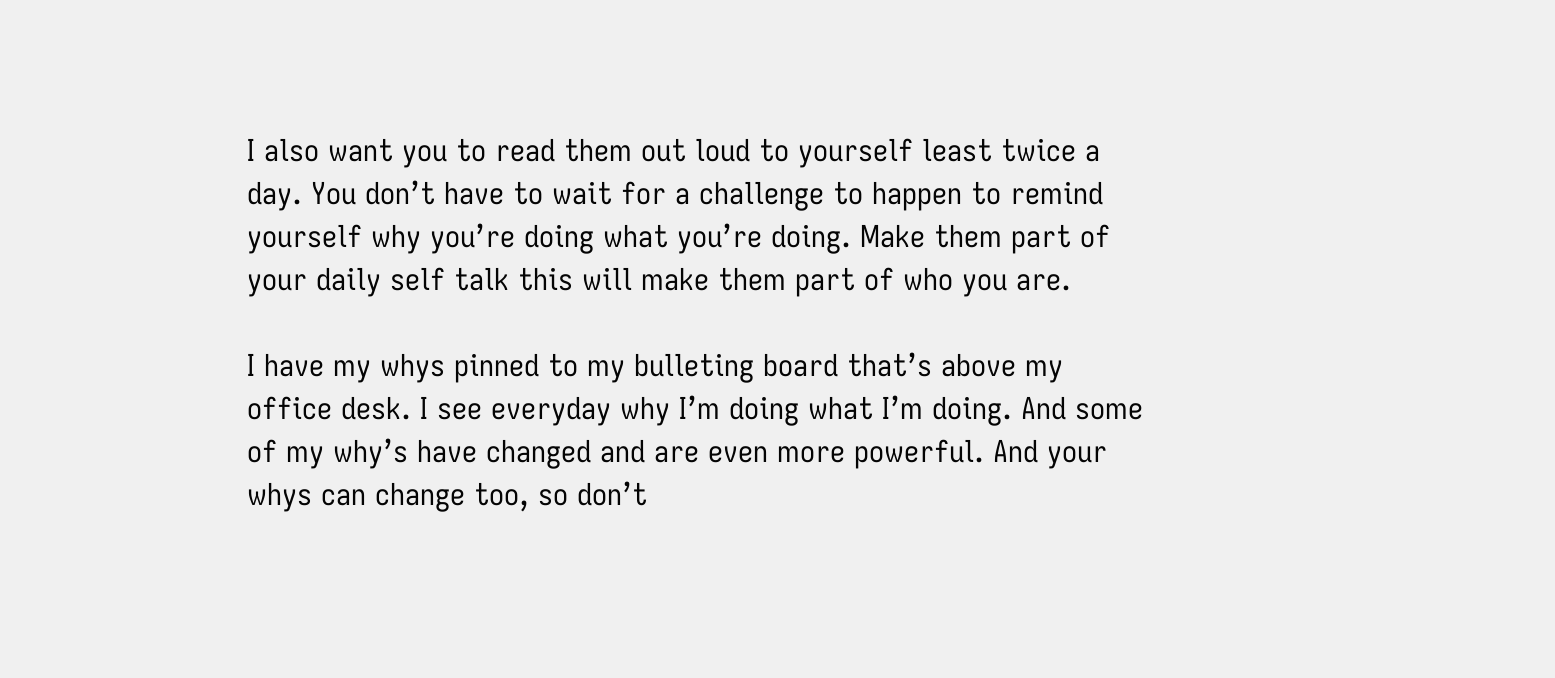I also want you to read them out loud to yourself least twice a day. You don’t have to wait for a challenge to happen to remind yourself why you’re doing what you’re doing. Make them part of your daily self talk this will make them part of who you are.

I have my whys pinned to my bulleting board that’s above my office desk. I see everyday why I’m doing what I’m doing. And some of my why’s have changed and are even more powerful. And your whys can change too, so don’t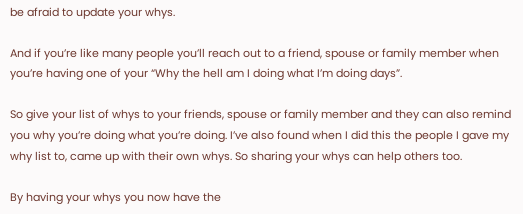be afraid to update your whys.

And if you’re like many people you’ll reach out to a friend, spouse or family member when you’re having one of your “Why the hell am I doing what I’m doing days”.

So give your list of whys to your friends, spouse or family member and they can also remind you why you’re doing what you’re doing. I’ve also found when I did this the people I gave my why list to, came up with their own whys. So sharing your whys can help others too.

By having your whys you now have the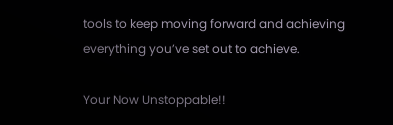tools to keep moving forward and achieving everything you’ve set out to achieve.

Your Now Unstoppable!!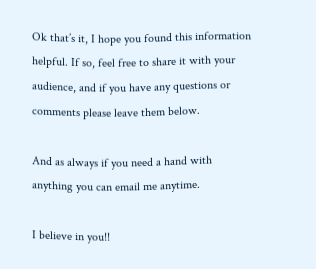Ok that’s it, I hope you found this information helpful. If so, feel free to share it with your audience, and if you have any questions or comments please leave them below.

And as always if you need a hand with anything you can email me anytime.

I believe in you!!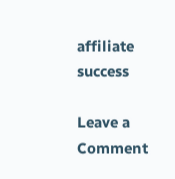affiliate success

Leave a Comment